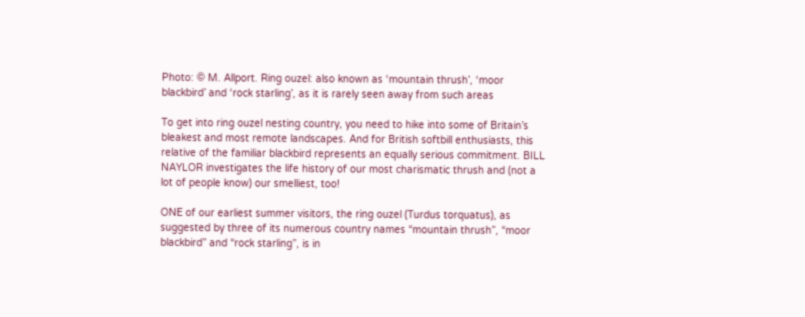Photo: © M. Allport. Ring ouzel: also known as ‘mountain thrush’, ‘moor blackbird’ and ‘rock starling’, as it is rarely seen away from such areas

To get into ring ouzel nesting country, you need to hike into some of Britain’s bleakest and most remote landscapes. And for British softbill enthusiasts, this relative of the familiar blackbird represents an equally serious commitment. BILL NAYLOR investigates the life history of our most charismatic thrush and (not a lot of people know) our smelliest, too!

ONE of our earliest summer visitors, the ring ouzel (Turdus torquatus), as suggested by three of its numerous country names “mountain thrush”, “moor blackbird” and “rock starling”, is in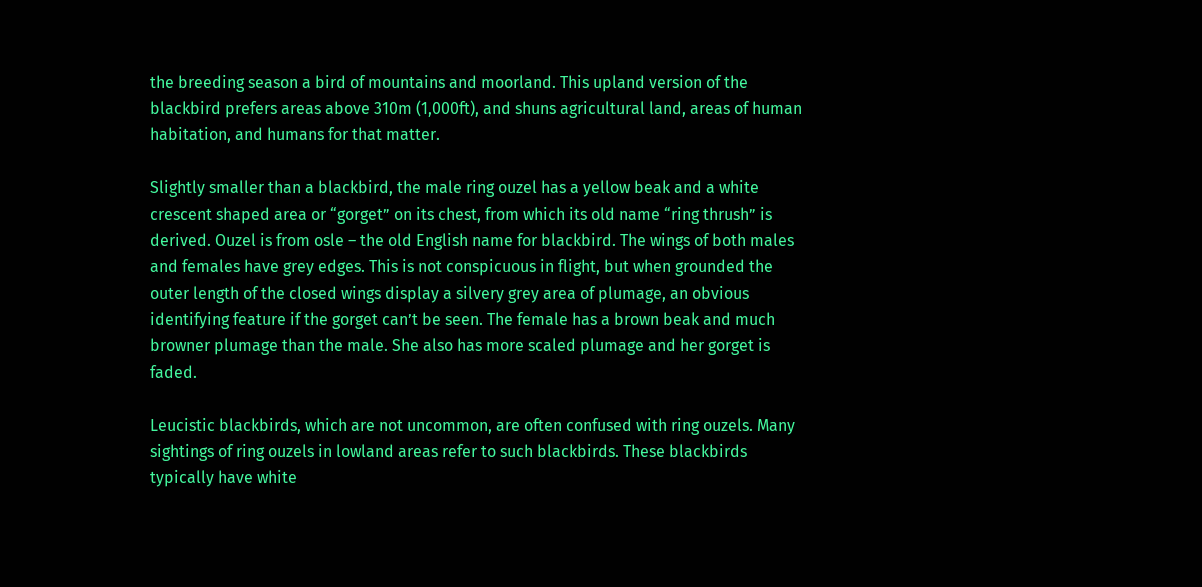the breeding season a bird of mountains and moorland. This upland version of the blackbird prefers areas above 310m (1,000ft), and shuns agricultural land, areas of human habitation, and humans for that matter.

Slightly smaller than a blackbird, the male ring ouzel has a yellow beak and a white crescent shaped area or “gorget” on its chest, from which its old name “ring thrush” is derived. Ouzel is from osle – the old English name for blackbird. The wings of both males and females have grey edges. This is not conspicuous in flight, but when grounded the outer length of the closed wings display a silvery grey area of plumage, an obvious identifying feature if the gorget can’t be seen. The female has a brown beak and much browner plumage than the male. She also has more scaled plumage and her gorget is faded.

Leucistic blackbirds, which are not uncommon, are often confused with ring ouzels. Many sightings of ring ouzels in lowland areas refer to such blackbirds. These blackbirds typically have white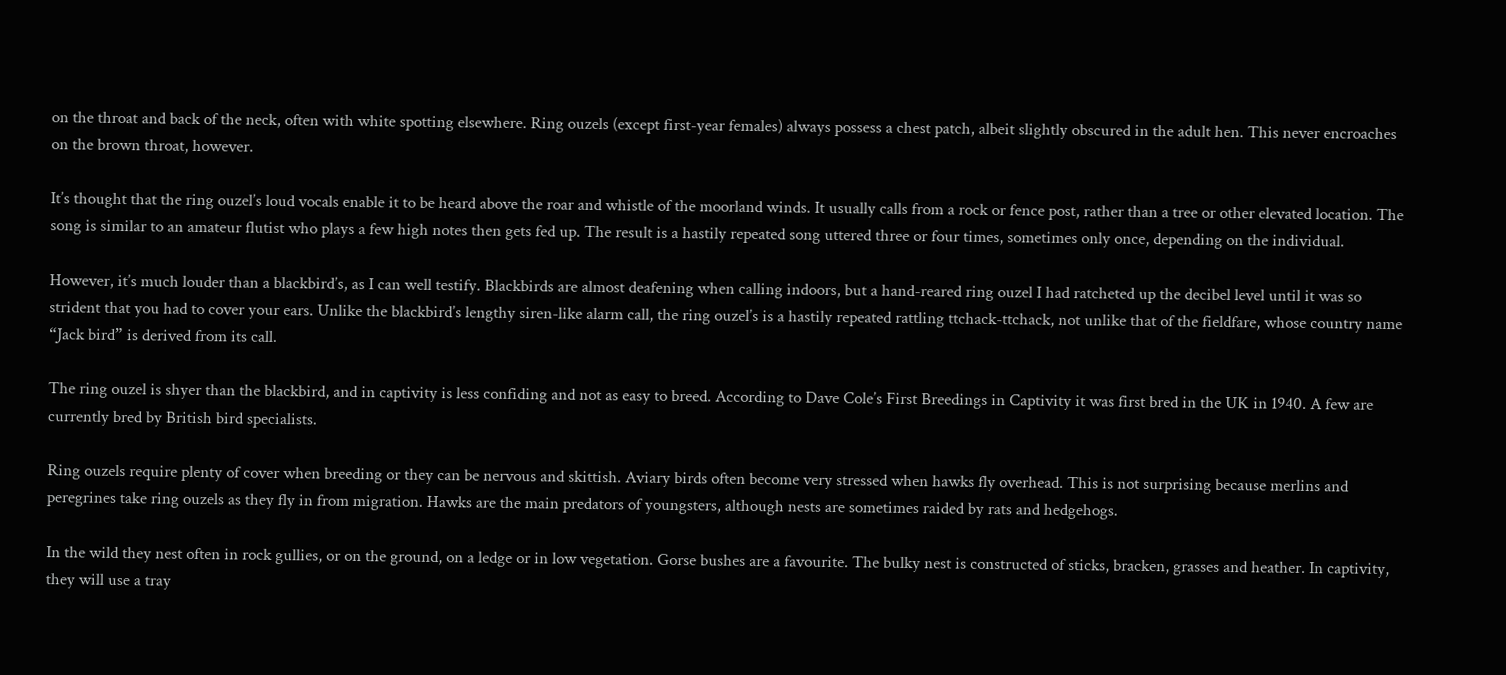on the throat and back of the neck, often with white spotting elsewhere. Ring ouzels (except first-year females) always possess a chest patch, albeit slightly obscured in the adult hen. This never encroaches on the brown throat, however.

It’s thought that the ring ouzel’s loud vocals enable it to be heard above the roar and whistle of the moorland winds. It usually calls from a rock or fence post, rather than a tree or other elevated location. The song is similar to an amateur flutist who plays a few high notes then gets fed up. The result is a hastily repeated song uttered three or four times, sometimes only once, depending on the individual.

However, it’s much louder than a blackbird’s, as I can well testify. Blackbirds are almost deafening when calling indoors, but a hand-reared ring ouzel I had ratcheted up the decibel level until it was so strident that you had to cover your ears. Unlike the blackbird’s lengthy siren-like alarm call, the ring ouzel’s is a hastily repeated rattling ttchack-ttchack, not unlike that of the fieldfare, whose country name “Jack bird” is derived from its call.

The ring ouzel is shyer than the blackbird, and in captivity is less confiding and not as easy to breed. According to Dave Cole’s First Breedings in Captivity it was first bred in the UK in 1940. A few are currently bred by British bird specialists.

Ring ouzels require plenty of cover when breeding or they can be nervous and skittish. Aviary birds often become very stressed when hawks fly overhead. This is not surprising because merlins and peregrines take ring ouzels as they fly in from migration. Hawks are the main predators of youngsters, although nests are sometimes raided by rats and hedgehogs.

In the wild they nest often in rock gullies, or on the ground, on a ledge or in low vegetation. Gorse bushes are a favourite. The bulky nest is constructed of sticks, bracken, grasses and heather. In captivity, they will use a tray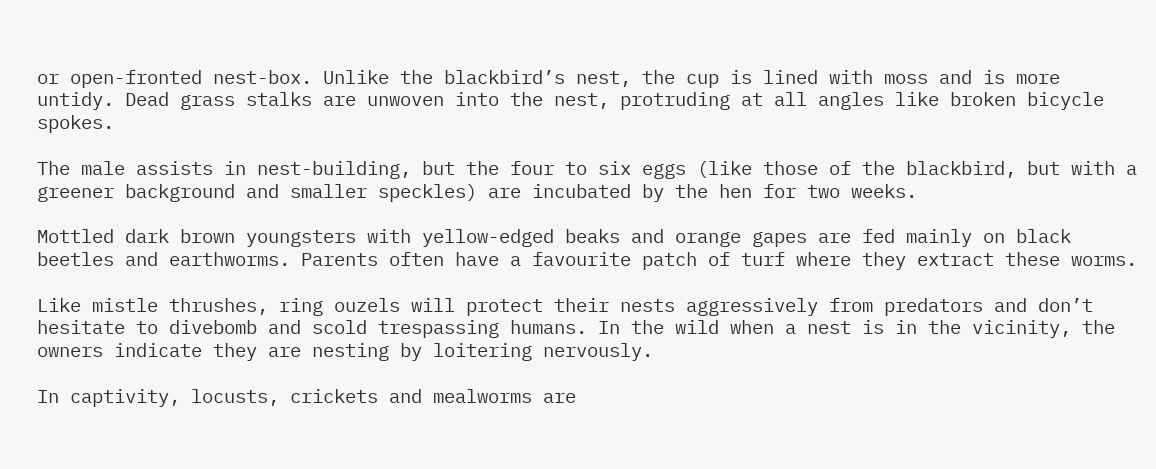or open-fronted nest-box. Unlike the blackbird’s nest, the cup is lined with moss and is more untidy. Dead grass stalks are unwoven into the nest, protruding at all angles like broken bicycle spokes.

The male assists in nest-building, but the four to six eggs (like those of the blackbird, but with a greener background and smaller speckles) are incubated by the hen for two weeks.

Mottled dark brown youngsters with yellow-edged beaks and orange gapes are fed mainly on black beetles and earthworms. Parents often have a favourite patch of turf where they extract these worms.

Like mistle thrushes, ring ouzels will protect their nests aggressively from predators and don’t hesitate to divebomb and scold trespassing humans. In the wild when a nest is in the vicinity, the owners indicate they are nesting by loitering nervously.

In captivity, locusts, crickets and mealworms are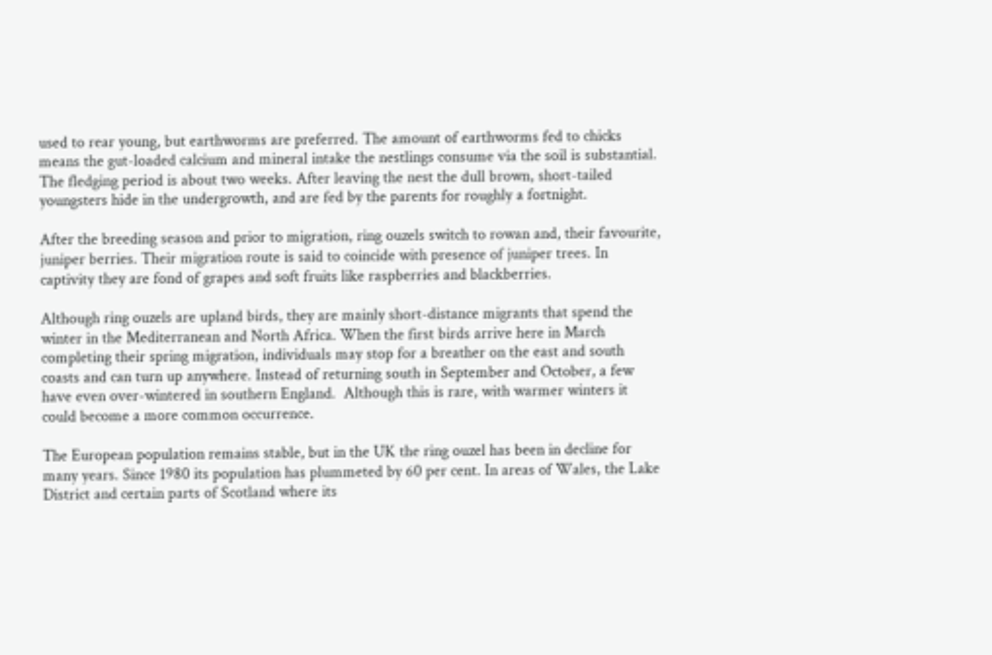used to rear young, but earthworms are preferred. The amount of earthworms fed to chicks means the gut-loaded calcium and mineral intake the nestlings consume via the soil is substantial. The fledging period is about two weeks. After leaving the nest the dull brown, short-tailed youngsters hide in the undergrowth, and are fed by the parents for roughly a fortnight.

After the breeding season and prior to migration, ring ouzels switch to rowan and, their favourite, juniper berries. Their migration route is said to coincide with presence of juniper trees. In captivity they are fond of grapes and soft fruits like raspberries and blackberries.

Although ring ouzels are upland birds, they are mainly short-distance migrants that spend the winter in the Mediterranean and North Africa. When the first birds arrive here in March completing their spring migration, individuals may stop for a breather on the east and south coasts and can turn up anywhere. Instead of returning south in September and October, a few have even over-wintered in southern England.  Although this is rare, with warmer winters it could become a more common occurrence.

The European population remains stable, but in the UK the ring ouzel has been in decline for many years. Since 1980 its population has plummeted by 60 per cent. In areas of Wales, the Lake District and certain parts of Scotland where its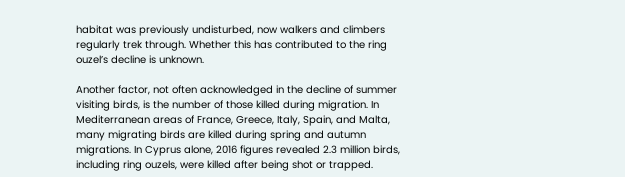habitat was previously undisturbed, now walkers and climbers regularly trek through. Whether this has contributed to the ring ouzel’s decline is unknown.

Another factor, not often acknowledged in the decline of summer visiting birds, is the number of those killed during migration. In Mediterranean areas of France, Greece, Italy, Spain, and Malta, many migrating birds are killed during spring and autumn migrations. In Cyprus alone, 2016 figures revealed 2.3 million birds, including ring ouzels, were killed after being shot or trapped.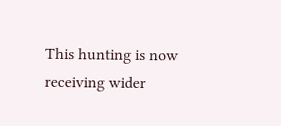This hunting is now receiving wider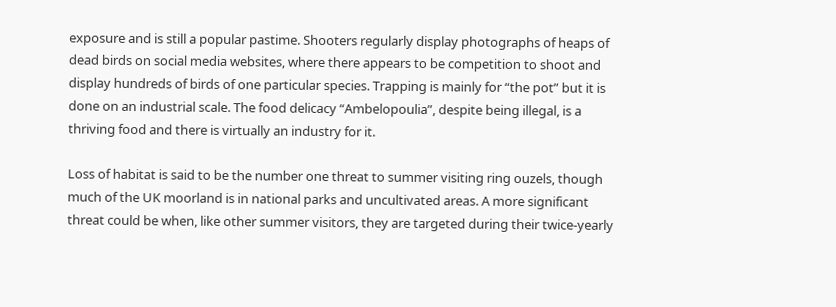exposure and is still a popular pastime. Shooters regularly display photographs of heaps of dead birds on social media websites, where there appears to be competition to shoot and display hundreds of birds of one particular species. Trapping is mainly for “the pot” but it is done on an industrial scale. The food delicacy “Ambelopoulia”, despite being illegal, is a thriving food and there is virtually an industry for it.

Loss of habitat is said to be the number one threat to summer visiting ring ouzels, though much of the UK moorland is in national parks and uncultivated areas. A more significant threat could be when, like other summer visitors, they are targeted during their twice-yearly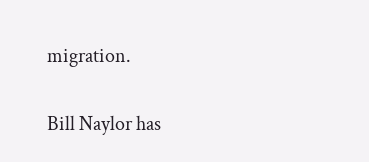migration.

Bill Naylor has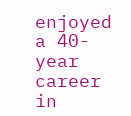enjoyed a 40-year career in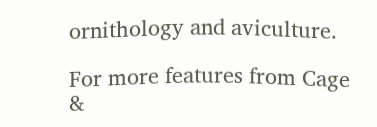ornithology and aviculture.

For more features from Cage &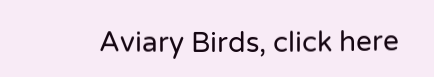Aviary Birds, click here